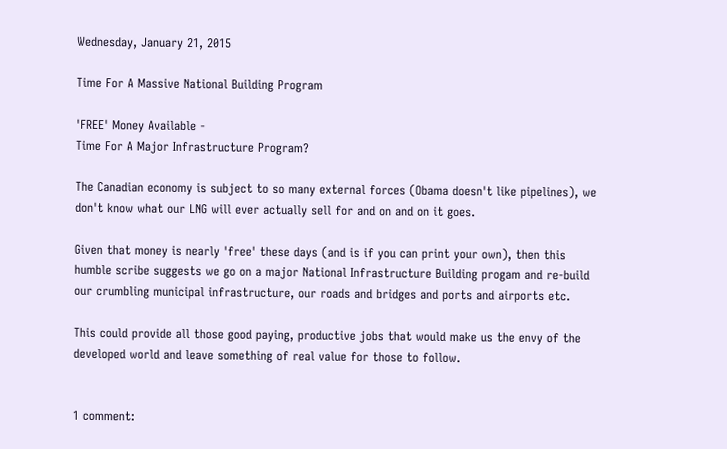Wednesday, January 21, 2015

Time For A Massive National Building Program

'FREE' Money Available -
Time For A Major Infrastructure Program?

The Canadian economy is subject to so many external forces (Obama doesn't like pipelines), we don't know what our LNG will ever actually sell for and on and on it goes.

Given that money is nearly 'free' these days (and is if you can print your own), then this humble scribe suggests we go on a major National Infrastructure Building progam and re-build our crumbling municipal infrastructure, our roads and bridges and ports and airports etc.

This could provide all those good paying, productive jobs that would make us the envy of the developed world and leave something of real value for those to follow.


1 comment: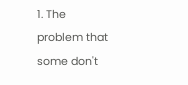1. The problem that some don't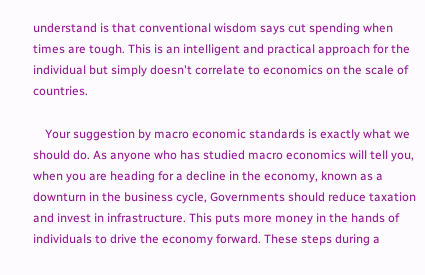understand is that conventional wisdom says cut spending when times are tough. This is an intelligent and practical approach for the individual but simply doesn't correlate to economics on the scale of countries.

    Your suggestion by macro economic standards is exactly what we should do. As anyone who has studied macro economics will tell you, when you are heading for a decline in the economy, known as a downturn in the business cycle, Governments should reduce taxation and invest in infrastructure. This puts more money in the hands of individuals to drive the economy forward. These steps during a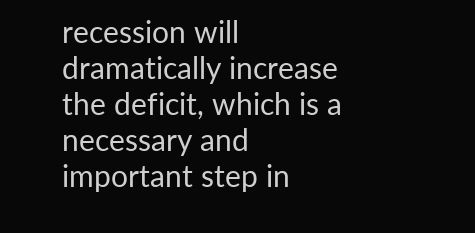recession will dramatically increase the deficit, which is a necessary and important step in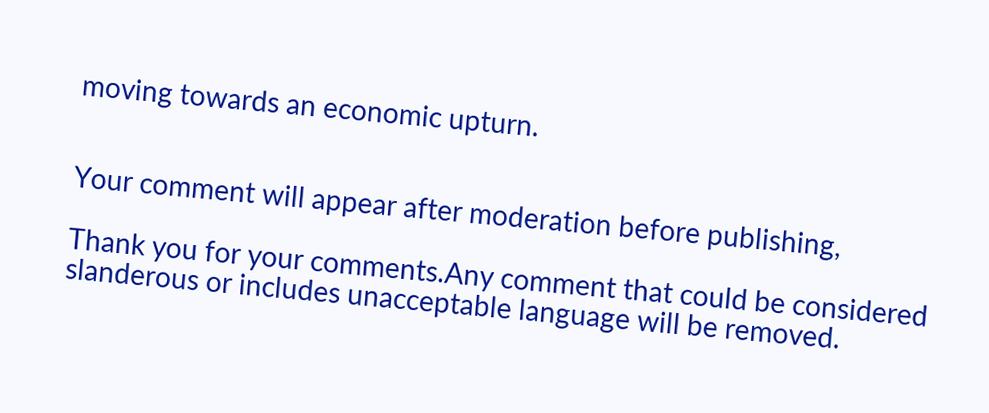moving towards an economic upturn.


Your comment will appear after moderation before publishing,

Thank you for your comments.Any comment that could be considered slanderous or includes unacceptable language will be removed.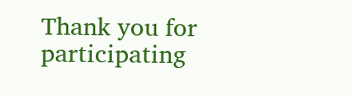Thank you for participating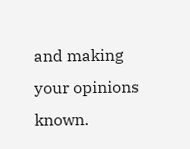and making your opinions known.